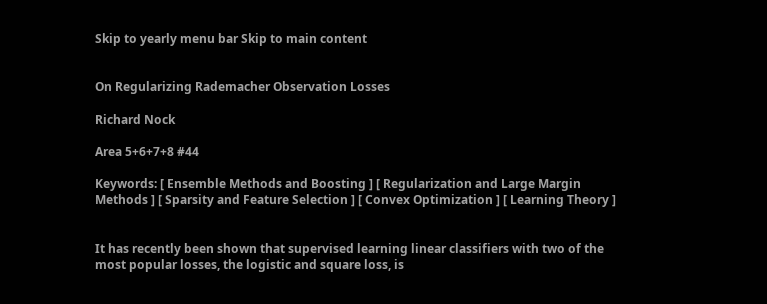Skip to yearly menu bar Skip to main content


On Regularizing Rademacher Observation Losses

Richard Nock

Area 5+6+7+8 #44

Keywords: [ Ensemble Methods and Boosting ] [ Regularization and Large Margin Methods ] [ Sparsity and Feature Selection ] [ Convex Optimization ] [ Learning Theory ]


It has recently been shown that supervised learning linear classifiers with two of the most popular losses, the logistic and square loss, is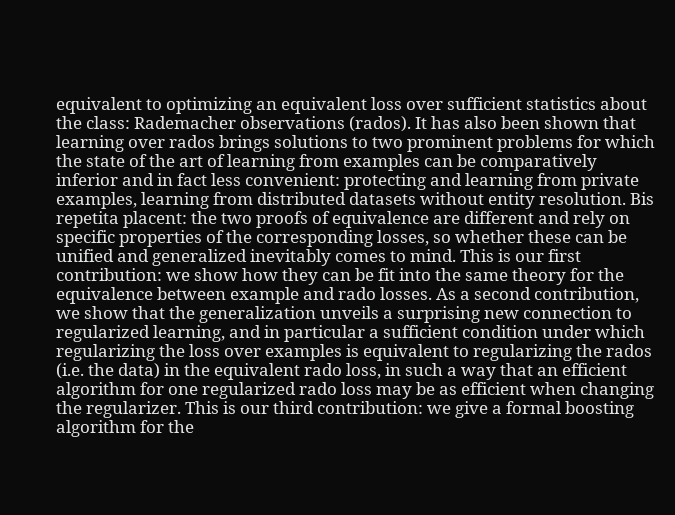equivalent to optimizing an equivalent loss over sufficient statistics about the class: Rademacher observations (rados). It has also been shown that learning over rados brings solutions to two prominent problems for which the state of the art of learning from examples can be comparatively inferior and in fact less convenient: protecting and learning from private examples, learning from distributed datasets without entity resolution. Bis repetita placent: the two proofs of equivalence are different and rely on specific properties of the corresponding losses, so whether these can be unified and generalized inevitably comes to mind. This is our first contribution: we show how they can be fit into the same theory for the equivalence between example and rado losses. As a second contribution, we show that the generalization unveils a surprising new connection to regularized learning, and in particular a sufficient condition under which regularizing the loss over examples is equivalent to regularizing the rados (i.e. the data) in the equivalent rado loss, in such a way that an efficient algorithm for one regularized rado loss may be as efficient when changing the regularizer. This is our third contribution: we give a formal boosting algorithm for the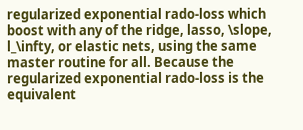regularized exponential rado-loss which boost with any of the ridge, lasso, \slope, l_\infty, or elastic nets, using the same master routine for all. Because the regularized exponential rado-loss is the equivalent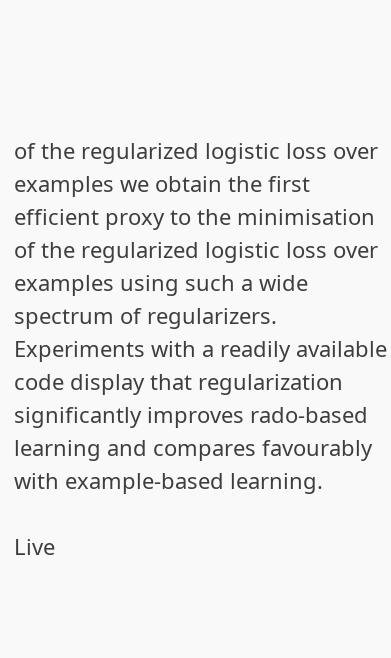of the regularized logistic loss over examples we obtain the first efficient proxy to the minimisation of the regularized logistic loss over examples using such a wide spectrum of regularizers. Experiments with a readily available code display that regularization significantly improves rado-based learning and compares favourably with example-based learning.

Live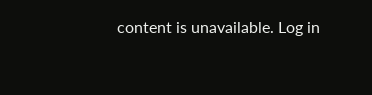content is unavailable. Log in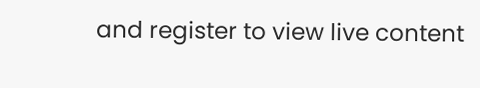and register to view live content